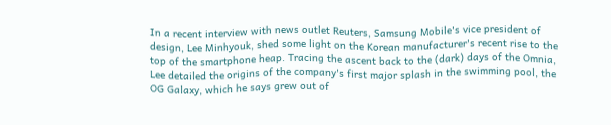In a recent interview with news outlet Reuters, Samsung Mobile's vice president of design, Lee Minhyouk, shed some light on the Korean manufacturer's recent rise to the top of the smartphone heap. Tracing the ascent back to the (dark) days of the Omnia, Lee detailed the origins of the company's first major splash in the swimming pool, the OG Galaxy, which he says grew out of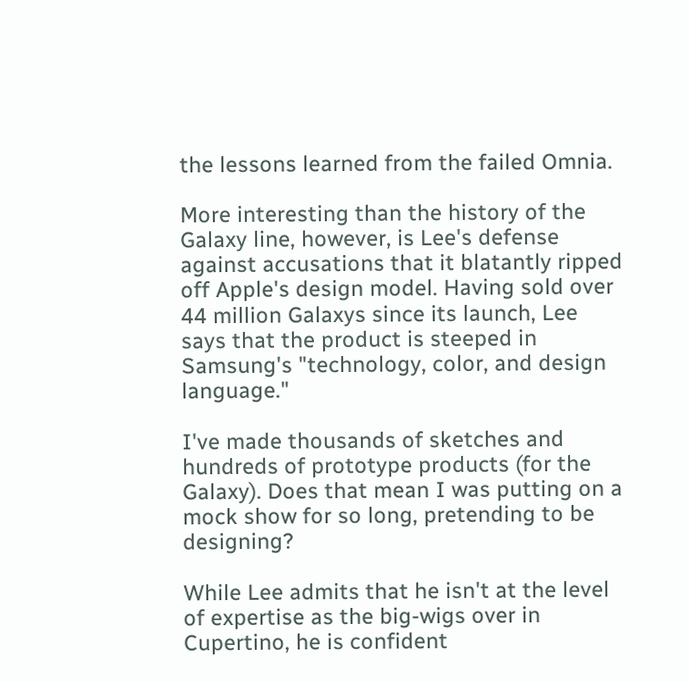the lessons learned from the failed Omnia.

More interesting than the history of the Galaxy line, however, is Lee's defense against accusations that it blatantly ripped off Apple's design model. Having sold over 44 million Galaxys since its launch, Lee says that the product is steeped in Samsung's "technology, color, and design language."

I've made thousands of sketches and hundreds of prototype products (for the Galaxy). Does that mean I was putting on a mock show for so long, pretending to be designing?

While Lee admits that he isn't at the level of expertise as the big-wigs over in Cupertino, he is confident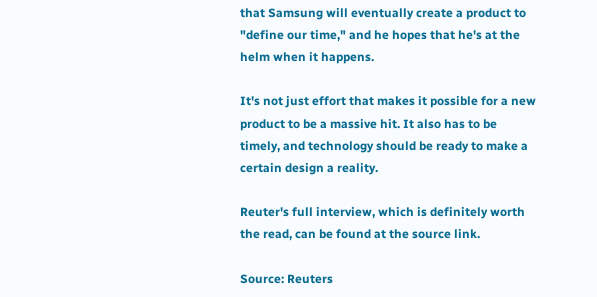that Samsung will eventually create a product to "define our time," and he hopes that he's at the helm when it happens.

It's not just effort that makes it possible for a new product to be a massive hit. It also has to be timely, and technology should be ready to make a certain design a reality.

Reuter's full interview, which is definitely worth the read, can be found at the source link.

Source: Reuters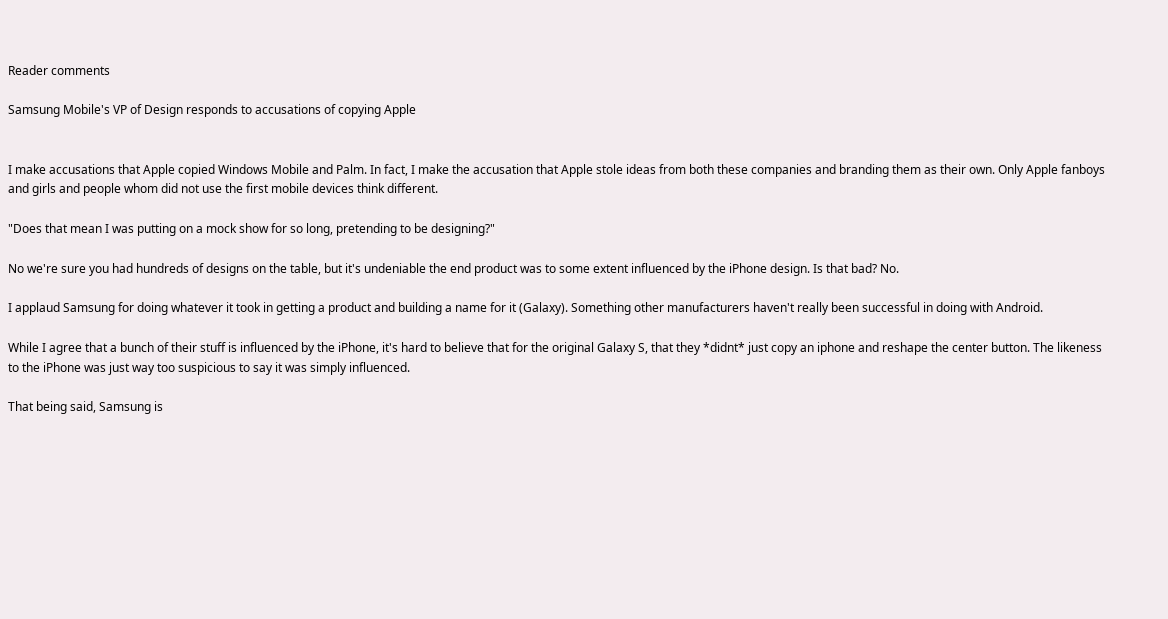Reader comments

Samsung Mobile's VP of Design responds to accusations of copying Apple


I make accusations that Apple copied Windows Mobile and Palm. In fact, I make the accusation that Apple stole ideas from both these companies and branding them as their own. Only Apple fanboys and girls and people whom did not use the first mobile devices think different.

"Does that mean I was putting on a mock show for so long, pretending to be designing?"

No we're sure you had hundreds of designs on the table, but it's undeniable the end product was to some extent influenced by the iPhone design. Is that bad? No.

I applaud Samsung for doing whatever it took in getting a product and building a name for it (Galaxy). Something other manufacturers haven't really been successful in doing with Android.

While I agree that a bunch of their stuff is influenced by the iPhone, it's hard to believe that for the original Galaxy S, that they *didnt* just copy an iphone and reshape the center button. The likeness to the iPhone was just way too suspicious to say it was simply influenced.

That being said, Samsung is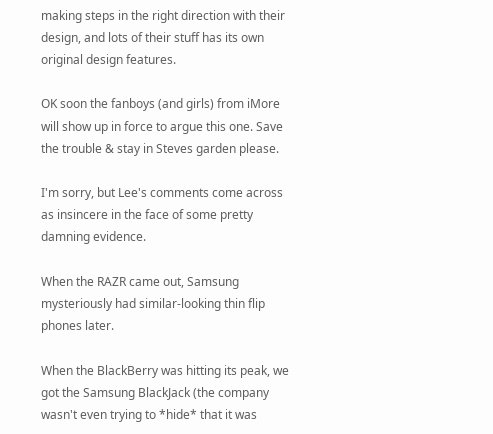making steps in the right direction with their design, and lots of their stuff has its own original design features.

OK soon the fanboys (and girls) from iMore will show up in force to argue this one. Save the trouble & stay in Steves garden please.

I'm sorry, but Lee's comments come across as insincere in the face of some pretty damning evidence.

When the RAZR came out, Samsung mysteriously had similar-looking thin flip phones later.

When the BlackBerry was hitting its peak, we got the Samsung BlackJack (the company wasn't even trying to *hide* that it was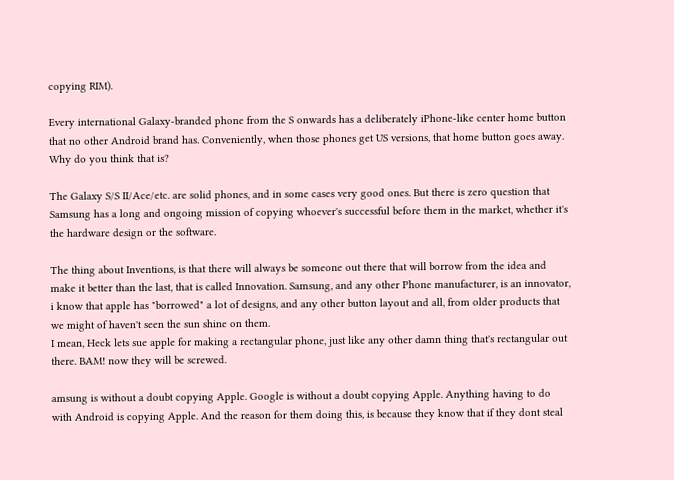copying RIM).

Every international Galaxy-branded phone from the S onwards has a deliberately iPhone-like center home button that no other Android brand has. Conveniently, when those phones get US versions, that home button goes away. Why do you think that is?

The Galaxy S/S II/Ace/etc. are solid phones, and in some cases very good ones. But there is zero question that Samsung has a long and ongoing mission of copying whoever's successful before them in the market, whether it's the hardware design or the software.

The thing about Inventions, is that there will always be someone out there that will borrow from the idea and make it better than the last, that is called Innovation. Samsung, and any other Phone manufacturer, is an innovator, i know that apple has "borrowed" a lot of designs, and any other button layout and all, from older products that we might of haven't seen the sun shine on them.
I mean, Heck lets sue apple for making a rectangular phone, just like any other damn thing that's rectangular out there. BAM! now they will be screwed.

amsung is without a doubt copying Apple. Google is without a doubt copying Apple. Anything having to do with Android is copying Apple. And the reason for them doing this, is because they know that if they dont steal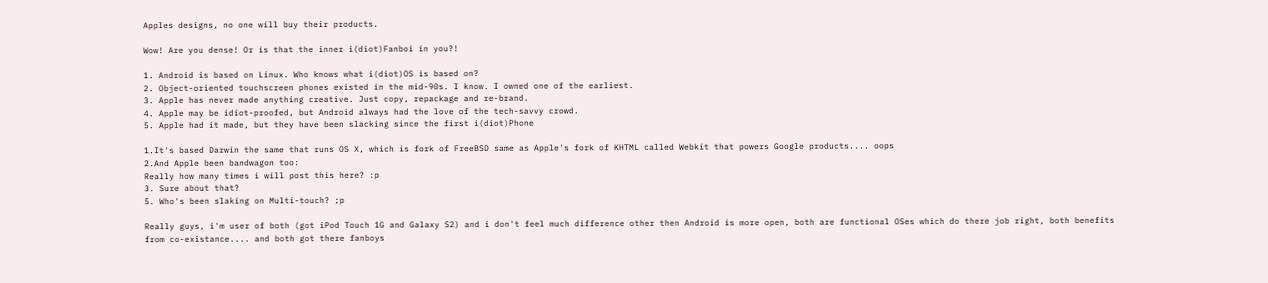Apples designs, no one will buy their products.

Wow! Are you dense! Or is that the inner i(diot)Fanboi in you?!

1. Android is based on Linux. Who knows what i(diot)OS is based on?
2. Object-oriented touchscreen phones existed in the mid-90s. I know. I owned one of the earliest.
3. Apple has never made anything creative. Just copy, repackage and re-brand.
4. Apple may be idiot-proofed, but Android always had the love of the tech-savvy crowd.
5. Apple had it made, but they have been slacking since the first i(diot)Phone

1.It's based Darwin the same that runs OS X, which is fork of FreeBSD same as Apple's fork of KHTML called Webkit that powers Google products.... oops
2.And Apple been bandwagon too:
Really how many times i will post this here? :p
3. Sure about that?
5. Who's been slaking on Multi-touch? ;p

Really guys, i'm user of both (got iPod Touch 1G and Galaxy S2) and i don't feel much difference other then Android is more open, both are functional OSes which do there job right, both benefits from co-existance.... and both got there fanboys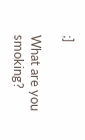;]

What are you smoking?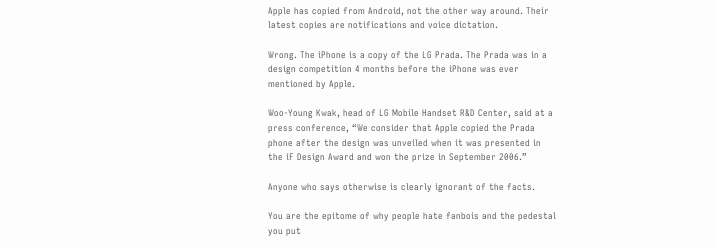Apple has copied from Android, not the other way around. Their latest copies are notifications and voice dictation.

Wrong. The iPhone is a copy of the LG Prada. The Prada was in a design competition 4 months before the iPhone was ever mentioned by Apple.

Woo-Young Kwak, head of LG Mobile Handset R&D Center, said at a press conference, “We consider that Apple copied the Prada phone after the design was unveiled when it was presented in the iF Design Award and won the prize in September 2006.”

Anyone who says otherwise is clearly ignorant of the facts.

You are the epitome of why people hate fanbois and the pedestal you put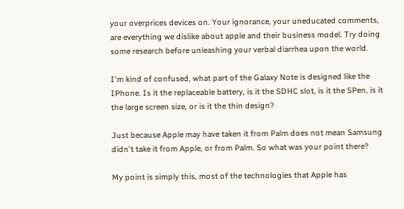your overprices devices on. Your ignorance, your uneducated comments, are everything we dislike about apple and their business model. Try doing some research before unleashing your verbal diarrhea upon the world.

I'm kind of confused, what part of the Galaxy Note is designed like the IPhone. Is it the replaceable battery, is it the SDHC slot, is it the SPen, is it the large screen size, or is it the thin design?

Just because Apple may have taken it from Palm does not mean Samsung didn't take it from Apple, or from Palm. So what was your point there?

My point is simply this, most of the technologies that Apple has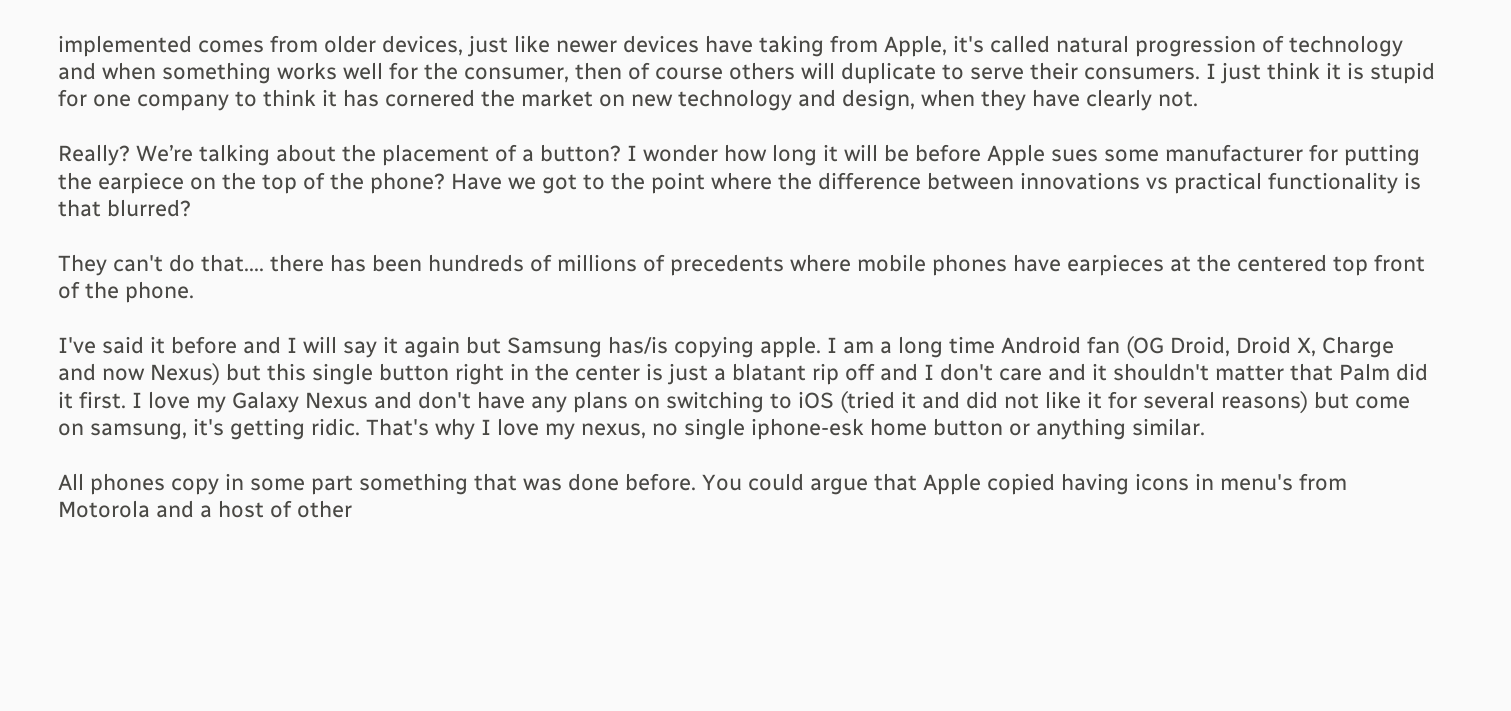implemented comes from older devices, just like newer devices have taking from Apple, it's called natural progression of technology and when something works well for the consumer, then of course others will duplicate to serve their consumers. I just think it is stupid for one company to think it has cornered the market on new technology and design, when they have clearly not.

Really? We’re talking about the placement of a button? I wonder how long it will be before Apple sues some manufacturer for putting the earpiece on the top of the phone? Have we got to the point where the difference between innovations vs practical functionality is that blurred?

They can't do that.... there has been hundreds of millions of precedents where mobile phones have earpieces at the centered top front of the phone.

I've said it before and I will say it again but Samsung has/is copying apple. I am a long time Android fan (OG Droid, Droid X, Charge and now Nexus) but this single button right in the center is just a blatant rip off and I don't care and it shouldn't matter that Palm did it first. I love my Galaxy Nexus and don't have any plans on switching to iOS (tried it and did not like it for several reasons) but come on samsung, it's getting ridic. That's why I love my nexus, no single iphone-esk home button or anything similar.

All phones copy in some part something that was done before. You could argue that Apple copied having icons in menu's from Motorola and a host of other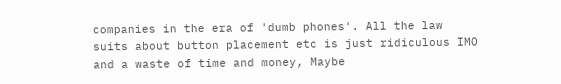companies in the era of 'dumb phones'. All the law suits about button placement etc is just ridiculous IMO and a waste of time and money, Maybe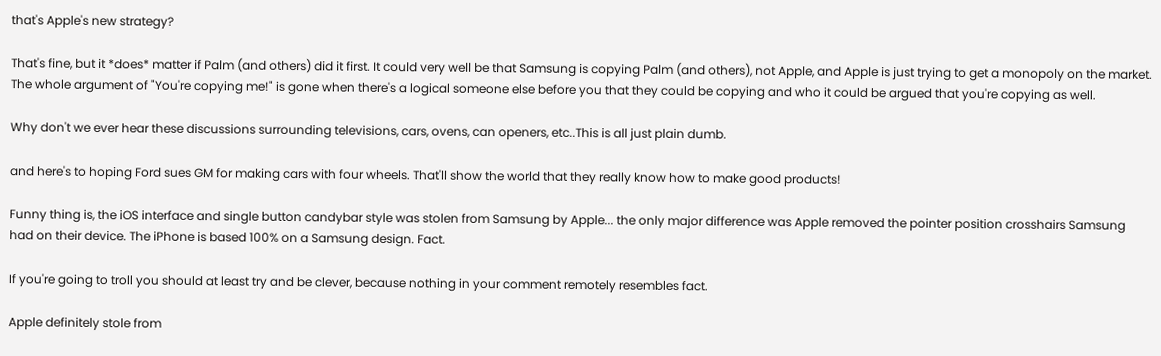that's Apple's new strategy?

That's fine, but it *does* matter if Palm (and others) did it first. It could very well be that Samsung is copying Palm (and others), not Apple, and Apple is just trying to get a monopoly on the market. The whole argument of "You're copying me!" is gone when there's a logical someone else before you that they could be copying and who it could be argued that you're copying as well.

Why don't we ever hear these discussions surrounding televisions, cars, ovens, can openers, etc..This is all just plain dumb.

and here's to hoping Ford sues GM for making cars with four wheels. That'll show the world that they really know how to make good products!

Funny thing is, the iOS interface and single button candybar style was stolen from Samsung by Apple... the only major difference was Apple removed the pointer position crosshairs Samsung had on their device. The iPhone is based 100% on a Samsung design. Fact.

If you're going to troll you should at least try and be clever, because nothing in your comment remotely resembles fact.

Apple definitely stole from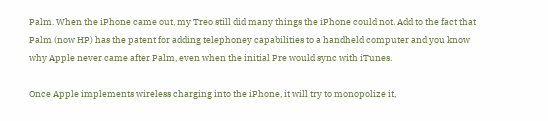Palm. When the iPhone came out, my Treo still did many things the iPhone could not. Add to the fact that Palm (now HP) has the patent for adding telephoney capabilities to a handheld computer and you know why Apple never came after Palm, even when the initial Pre would sync with iTunes.

Once Apple implements wireless charging into the iPhone, it will try to monopolize it,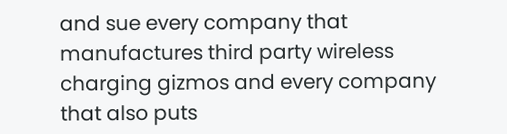and sue every company that manufactures third party wireless charging gizmos and every company that also puts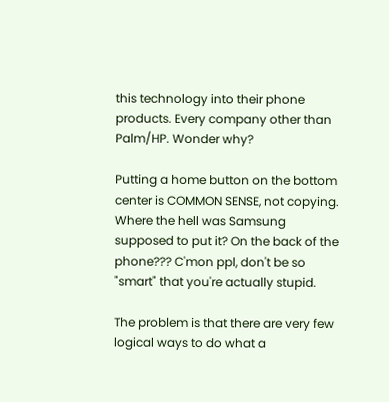this technology into their phone products. Every company other than Palm/HP. Wonder why?

Putting a home button on the bottom center is COMMON SENSE, not copying. Where the hell was Samsung supposed to put it? On the back of the phone??? C'mon ppl, don't be so "smart" that you're actually stupid.

The problem is that there are very few logical ways to do what a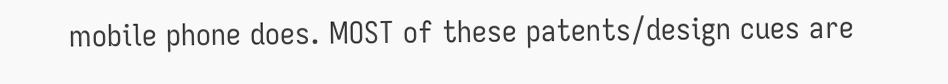mobile phone does. MOST of these patents/design cues are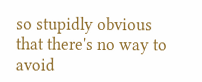so stupidly obvious that there's no way to avoid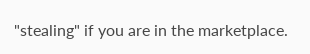"stealing" if you are in the marketplace.